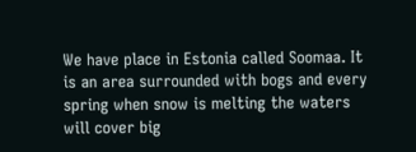We have place in Estonia called Soomaa. It is an area surrounded with bogs and every spring when snow is melting the waters will cover big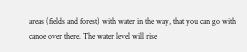areas (fields and forest) with water in the way, that you can go with canoe over there. The water level will rise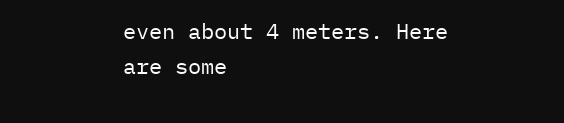even about 4 meters. Here are some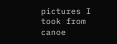pictures I took from canoe